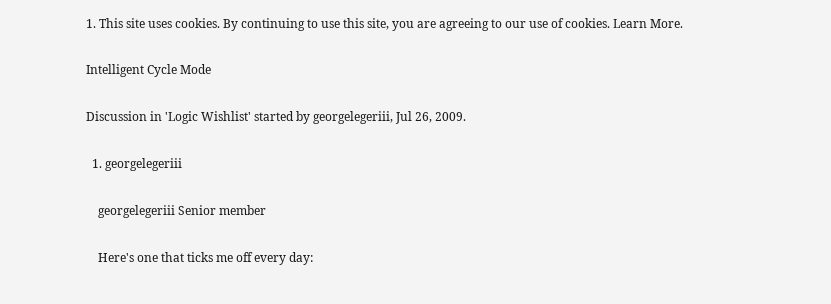1. This site uses cookies. By continuing to use this site, you are agreeing to our use of cookies. Learn More.

Intelligent Cycle Mode

Discussion in 'Logic Wishlist' started by georgelegeriii, Jul 26, 2009.

  1. georgelegeriii

    georgelegeriii Senior member

    Here's one that ticks me off every day: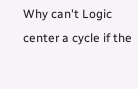Why can't Logic center a cycle if the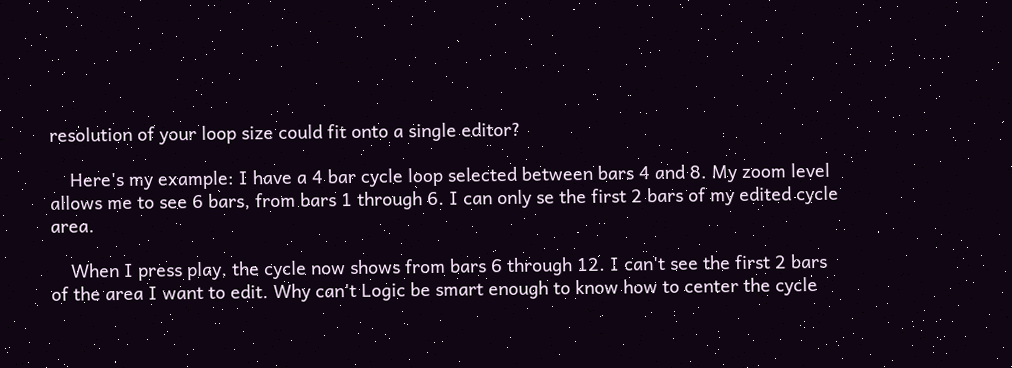resolution of your loop size could fit onto a single editor?

    Here's my example: I have a 4 bar cycle loop selected between bars 4 and 8. My zoom level allows me to see 6 bars, from bars 1 through 6. I can only se the first 2 bars of my edited cycle area.

    When I press play, the cycle now shows from bars 6 through 12. I can't see the first 2 bars of the area I want to edit. Why can't Logic be smart enough to know how to center the cycle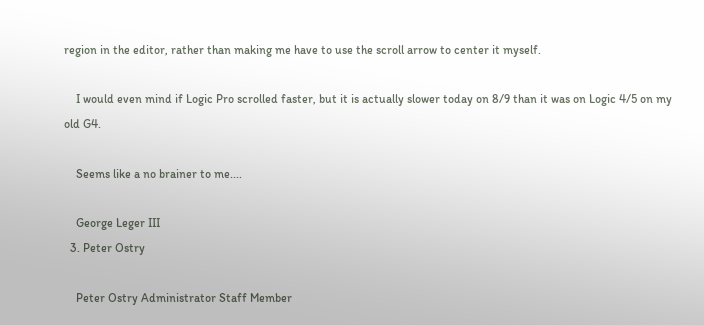region in the editor, rather than making me have to use the scroll arrow to center it myself.

    I would even mind if Logic Pro scrolled faster, but it is actually slower today on 8/9 than it was on Logic 4/5 on my old G4.

    Seems like a no brainer to me....

    George Leger III
  3. Peter Ostry

    Peter Ostry Administrator Staff Member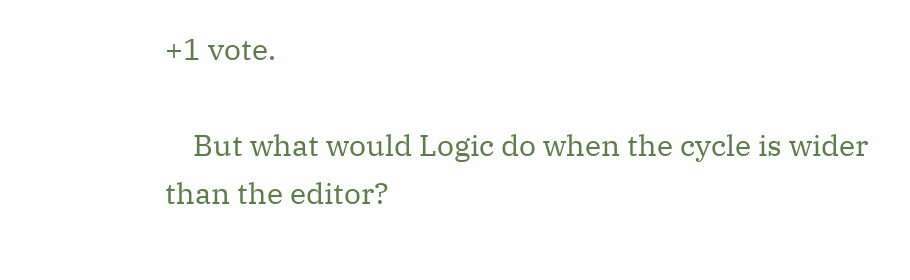+1 vote.

    But what would Logic do when the cycle is wider than the editor?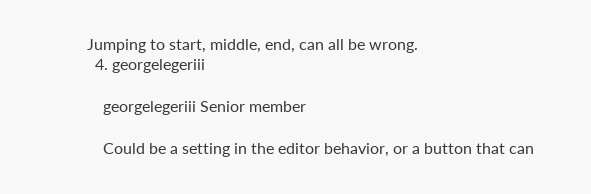Jumping to start, middle, end, can all be wrong.
  4. georgelegeriii

    georgelegeriii Senior member

    Could be a setting in the editor behavior, or a button that can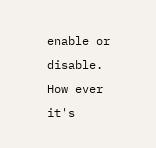enable or disable. How ever it's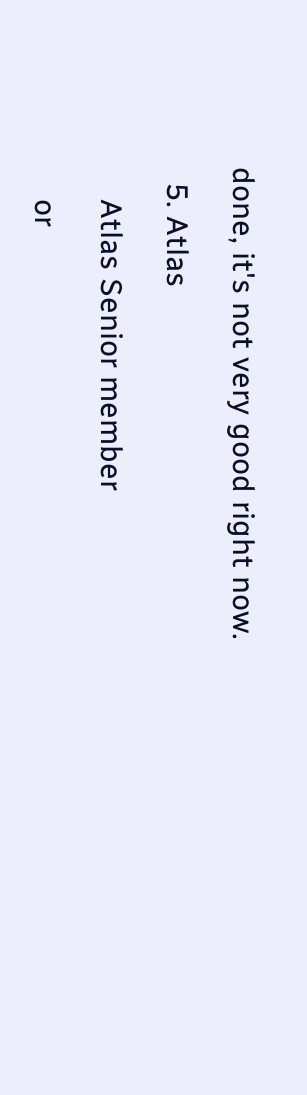done, it's not very good right now.

  5. Atlas

    Atlas Senior member

    or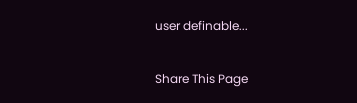user definable...

Share This Page